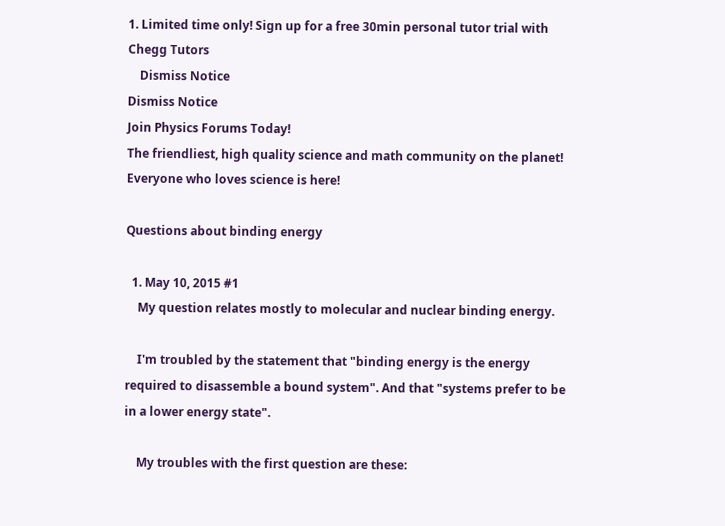1. Limited time only! Sign up for a free 30min personal tutor trial with Chegg Tutors
    Dismiss Notice
Dismiss Notice
Join Physics Forums Today!
The friendliest, high quality science and math community on the planet! Everyone who loves science is here!

Questions about binding energy

  1. May 10, 2015 #1
    My question relates mostly to molecular and nuclear binding energy.

    I'm troubled by the statement that "binding energy is the energy required to disassemble a bound system". And that "systems prefer to be in a lower energy state".

    My troubles with the first question are these: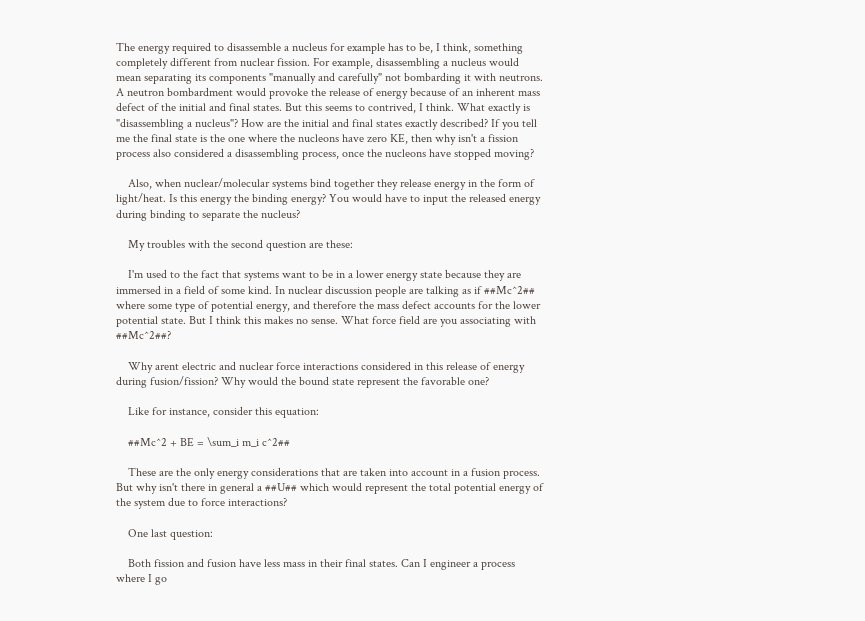The energy required to disassemble a nucleus for example has to be, I think, something completely different from nuclear fission. For example, disassembling a nucleus would mean separating its components "manually and carefully" not bombarding it with neutrons. A neutron bombardment would provoke the release of energy because of an inherent mass defect of the initial and final states. But this seems to contrived, I think. What exactly is "disassembling a nucleus"? How are the initial and final states exactly described? If you tell me the final state is the one where the nucleons have zero KE, then why isn't a fission process also considered a disassembling process, once the nucleons have stopped moving?

    Also, when nuclear/molecular systems bind together they release energy in the form of light/heat. Is this energy the binding energy? You would have to input the released energy during binding to separate the nucleus?

    My troubles with the second question are these:

    I'm used to the fact that systems want to be in a lower energy state because they are immersed in a field of some kind. In nuclear discussion people are talking as if ##Mc^2## where some type of potential energy, and therefore the mass defect accounts for the lower potential state. But I think this makes no sense. What force field are you associating with ##Mc^2##?

    Why arent electric and nuclear force interactions considered in this release of energy during fusion/fission? Why would the bound state represent the favorable one?

    Like for instance, consider this equation:

    ##Mc^2 + BE = \sum_i m_i c^2##

    These are the only energy considerations that are taken into account in a fusion process. But why isn't there in general a ##U## which would represent the total potential energy of the system due to force interactions?

    One last question:

    Both fission and fusion have less mass in their final states. Can I engineer a process where I go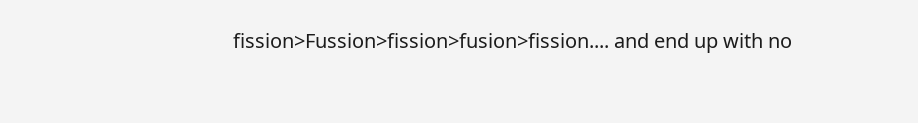fission>Fussion>fission>fusion>fission.... and end up with no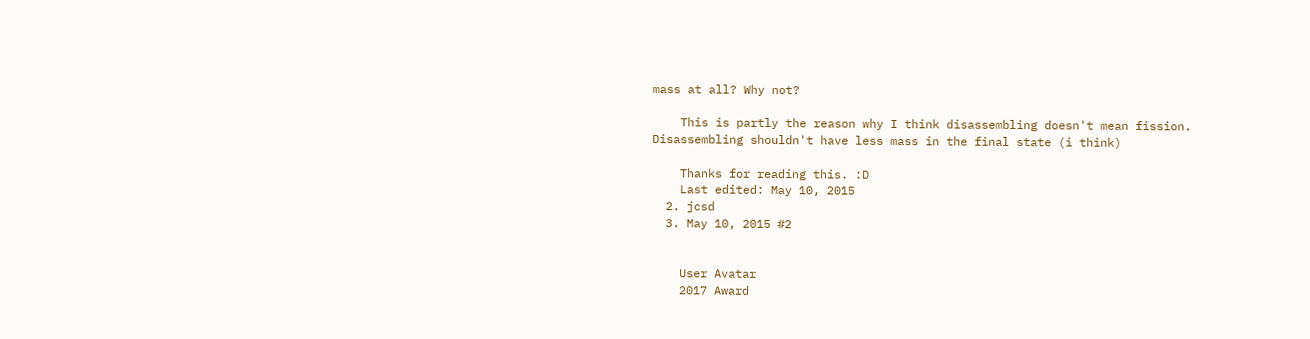mass at all? Why not?

    This is partly the reason why I think disassembling doesn't mean fission. Disassembling shouldn't have less mass in the final state (i think)

    Thanks for reading this. :D
    Last edited: May 10, 2015
  2. jcsd
  3. May 10, 2015 #2


    User Avatar
    2017 Award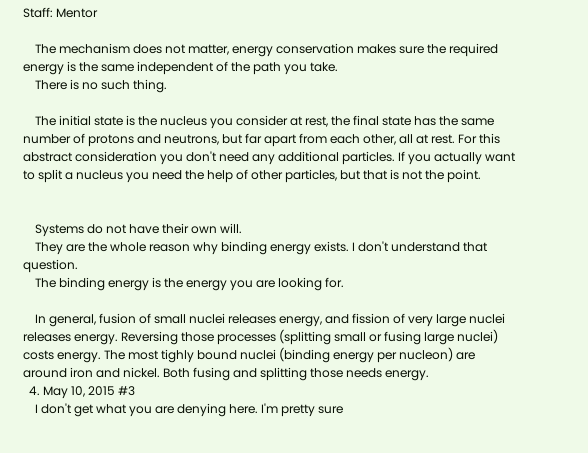Staff: Mentor

    The mechanism does not matter, energy conservation makes sure the required energy is the same independent of the path you take.
    There is no such thing.

    The initial state is the nucleus you consider at rest, the final state has the same number of protons and neutrons, but far apart from each other, all at rest. For this abstract consideration you don't need any additional particles. If you actually want to split a nucleus you need the help of other particles, but that is not the point.


    Systems do not have their own will.
    They are the whole reason why binding energy exists. I don't understand that question.
    The binding energy is the energy you are looking for.

    In general, fusion of small nuclei releases energy, and fission of very large nuclei releases energy. Reversing those processes (splitting small or fusing large nuclei) costs energy. The most tighly bound nuclei (binding energy per nucleon) are around iron and nickel. Both fusing and splitting those needs energy.
  4. May 10, 2015 #3
    I don't get what you are denying here. I'm pretty sure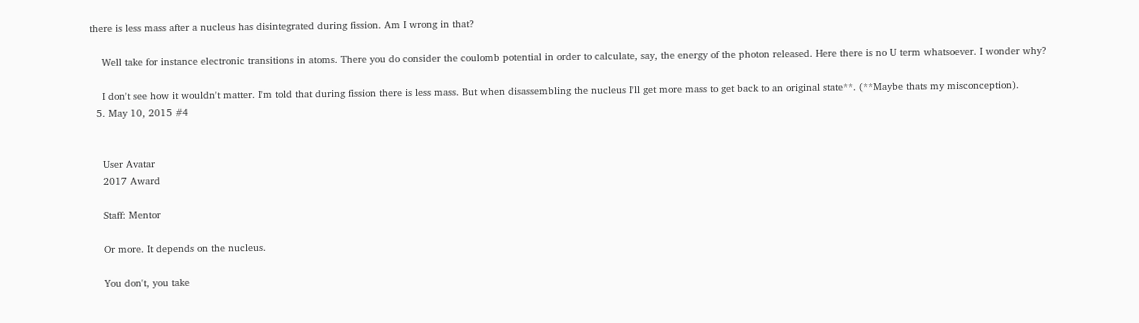there is less mass after a nucleus has disintegrated during fission. Am I wrong in that?

    Well take for instance electronic transitions in atoms. There you do consider the coulomb potential in order to calculate, say, the energy of the photon released. Here there is no U term whatsoever. I wonder why?

    I don't see how it wouldn't matter. I'm told that during fission there is less mass. But when disassembling the nucleus I'll get more mass to get back to an original state**. (**Maybe thats my misconception).
  5. May 10, 2015 #4


    User Avatar
    2017 Award

    Staff: Mentor

    Or more. It depends on the nucleus.

    You don't, you take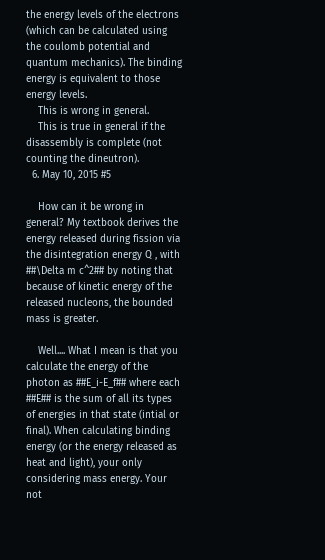the energy levels of the electrons (which can be calculated using the coulomb potential and quantum mechanics). The binding energy is equivalent to those energy levels.
    This is wrong in general.
    This is true in general if the disassembly is complete (not counting the dineutron).
  6. May 10, 2015 #5

    How can it be wrong in general? My textbook derives the energy released during fission via the disintegration energy Q , with ##\Delta m c^2## by noting that because of kinetic energy of the released nucleons, the bounded mass is greater.

    Well.... What I mean is that you calculate the energy of the photon as ##E_i-E_f## where each ##E## is the sum of all its types of energies in that state (intial or final). When calculating binding energy (or the energy released as heat and light), your only considering mass energy. Your not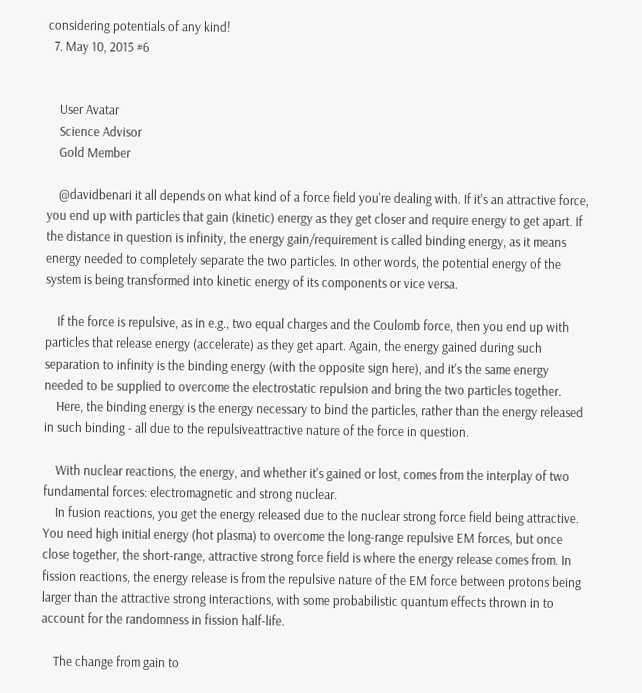considering potentials of any kind!
  7. May 10, 2015 #6


    User Avatar
    Science Advisor
    Gold Member

    @davidbenari it all depends on what kind of a force field you're dealing with. If it's an attractive force, you end up with particles that gain (kinetic) energy as they get closer and require energy to get apart. If the distance in question is infinity, the energy gain/requirement is called binding energy, as it means energy needed to completely separate the two particles. In other words, the potential energy of the system is being transformed into kinetic energy of its components or vice versa.

    If the force is repulsive, as in e.g., two equal charges and the Coulomb force, then you end up with particles that release energy (accelerate) as they get apart. Again, the energy gained during such separation to infinity is the binding energy (with the opposite sign here), and it's the same energy needed to be supplied to overcome the electrostatic repulsion and bring the two particles together.
    Here, the binding energy is the energy necessary to bind the particles, rather than the energy released in such binding - all due to the repulsiveattractive nature of the force in question.

    With nuclear reactions, the energy, and whether it's gained or lost, comes from the interplay of two fundamental forces: electromagnetic and strong nuclear.
    In fusion reactions, you get the energy released due to the nuclear strong force field being attractive. You need high initial energy (hot plasma) to overcome the long-range repulsive EM forces, but once close together, the short-range, attractive strong force field is where the energy release comes from. In fission reactions, the energy release is from the repulsive nature of the EM force between protons being larger than the attractive strong interactions, with some probabilistic quantum effects thrown in to account for the randomness in fission half-life.

    The change from gain to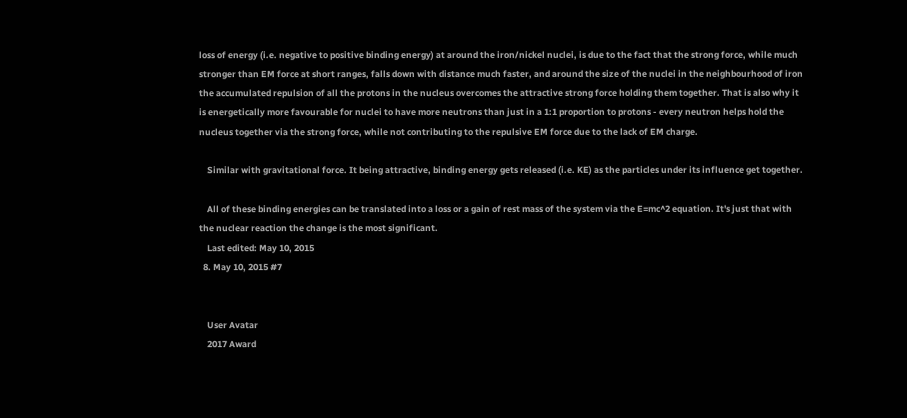loss of energy (i.e. negative to positive binding energy) at around the iron/nickel nuclei, is due to the fact that the strong force, while much stronger than EM force at short ranges, falls down with distance much faster, and around the size of the nuclei in the neighbourhood of iron the accumulated repulsion of all the protons in the nucleus overcomes the attractive strong force holding them together. That is also why it is energetically more favourable for nuclei to have more neutrons than just in a 1:1 proportion to protons - every neutron helps hold the nucleus together via the strong force, while not contributing to the repulsive EM force due to the lack of EM charge.

    Similar with gravitational force. It being attractive, binding energy gets released (i.e. KE) as the particles under its influence get together.

    All of these binding energies can be translated into a loss or a gain of rest mass of the system via the E=mc^2 equation. It's just that with the nuclear reaction the change is the most significant.
    Last edited: May 10, 2015
  8. May 10, 2015 #7


    User Avatar
    2017 Award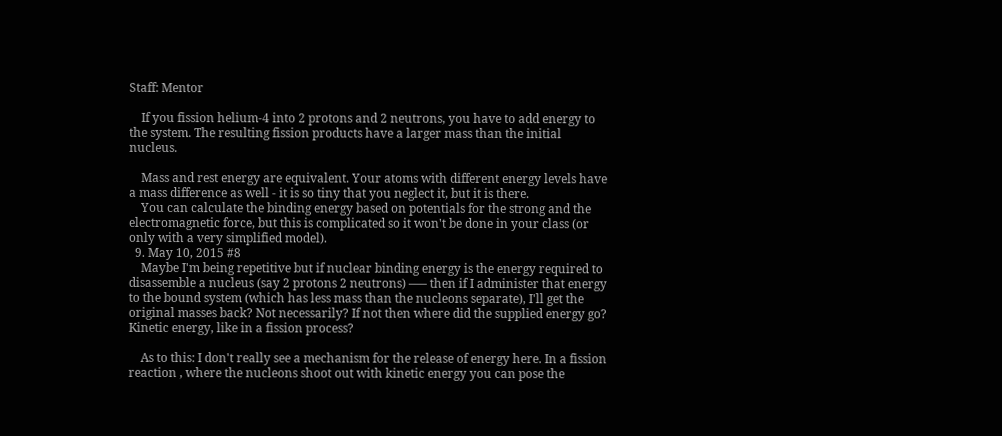Staff: Mentor

    If you fission helium-4 into 2 protons and 2 neutrons, you have to add energy to the system. The resulting fission products have a larger mass than the initial nucleus.

    Mass and rest energy are equivalent. Your atoms with different energy levels have a mass difference as well - it is so tiny that you neglect it, but it is there.
    You can calculate the binding energy based on potentials for the strong and the electromagnetic force, but this is complicated so it won't be done in your class (or only with a very simplified model).
  9. May 10, 2015 #8
    Maybe I'm being repetitive but if nuclear binding energy is the energy required to disassemble a nucleus (say 2 protons 2 neutrons) ––– then if I administer that energy to the bound system (which has less mass than the nucleons separate), I'll get the original masses back? Not necessarily? If not then where did the supplied energy go? Kinetic energy, like in a fission process?

    As to this: I don't really see a mechanism for the release of energy here. In a fission reaction , where the nucleons shoot out with kinetic energy you can pose the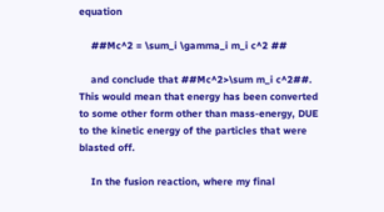equation

    ##Mc^2 = \sum_i \gamma_i m_i c^2 ##

    and conclude that ##Mc^2>\sum m_i c^2##. This would mean that energy has been converted to some other form other than mass-energy, DUE to the kinetic energy of the particles that were blasted off.

    In the fusion reaction, where my final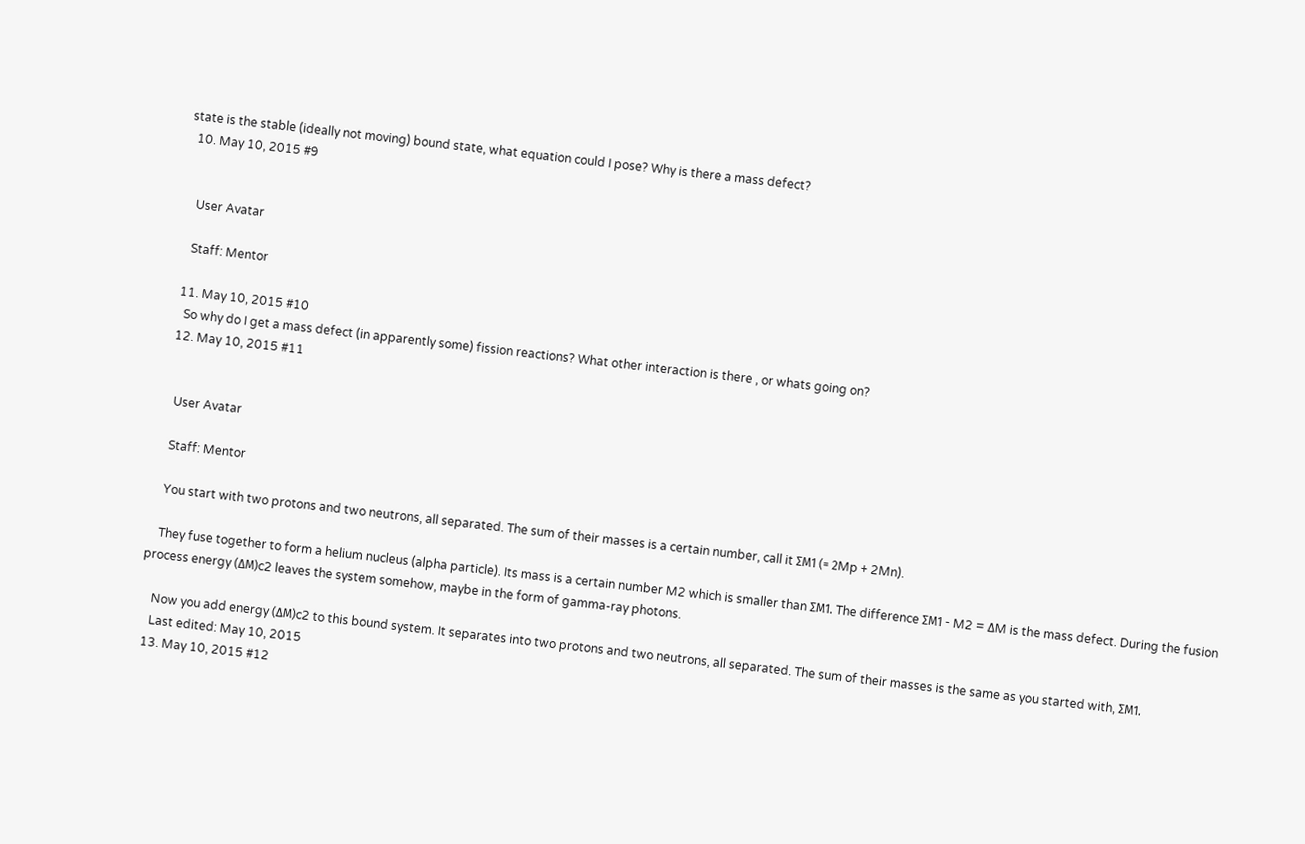state is the stable (ideally not moving) bound state, what equation could I pose? Why is there a mass defect?
  10. May 10, 2015 #9


    User Avatar

    Staff: Mentor

  11. May 10, 2015 #10
    So why do I get a mass defect (in apparently some) fission reactions? What other interaction is there , or whats going on?
  12. May 10, 2015 #11


    User Avatar

    Staff: Mentor

    You start with two protons and two neutrons, all separated. The sum of their masses is a certain number, call it ΣM1 (= 2Mp + 2Mn).

    They fuse together to form a helium nucleus (alpha particle). Its mass is a certain number M2 which is smaller than ΣM1. The difference ΣM1 - M2 = ΔM is the mass defect. During the fusion process energy (ΔM)c2 leaves the system somehow, maybe in the form of gamma-ray photons.

    Now you add energy (ΔM)c2 to this bound system. It separates into two protons and two neutrons, all separated. The sum of their masses is the same as you started with, ΣM1.
    Last edited: May 10, 2015
  13. May 10, 2015 #12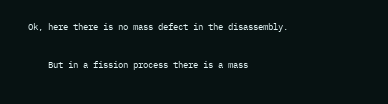Ok, here there is no mass defect in the disassembly.

    But in a fission process there is a mass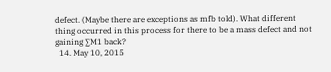defect. (Maybe there are exceptions as mfb told). What different thing occurred in this process for there to be a mass defect and not gaining ∑M1 back?
  14. May 10, 2015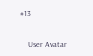#13


    User Avatar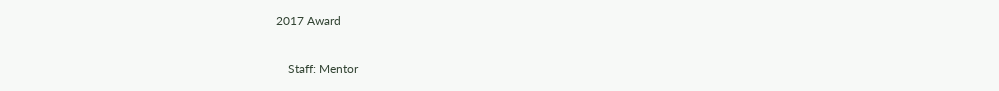2017 Award

    Staff: Mentor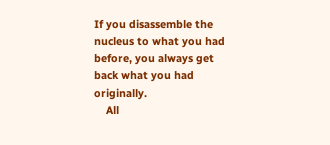If you disassemble the nucleus to what you had before, you always get back what you had originally.
    All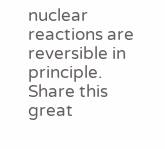nuclear reactions are reversible in principle.
Share this great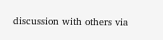discussion with others via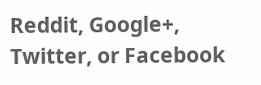Reddit, Google+, Twitter, or Facebook